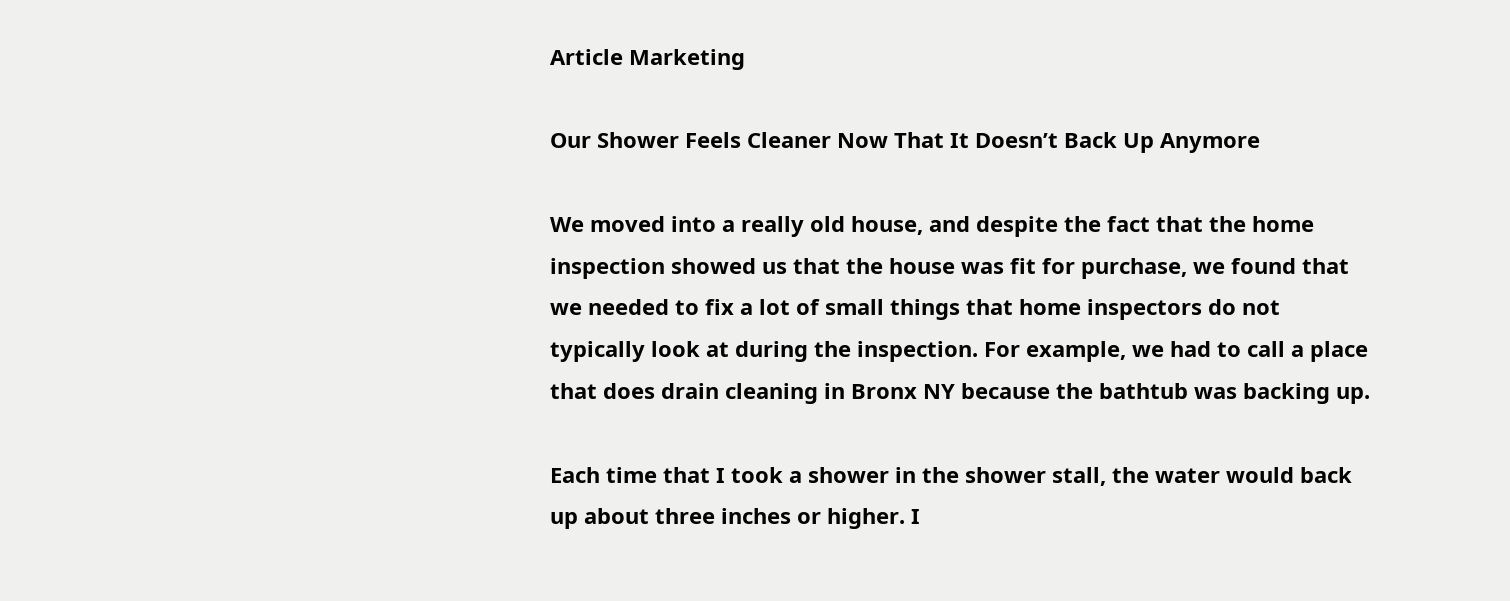Article Marketing

Our Shower Feels Cleaner Now That It Doesn’t Back Up Anymore

We moved into a really old house, and despite the fact that the home inspection showed us that the house was fit for purchase, we found that we needed to fix a lot of small things that home inspectors do not typically look at during the inspection. For example, we had to call a place that does drain cleaning in Bronx NY because the bathtub was backing up.

Each time that I took a shower in the shower stall, the water would back up about three inches or higher. I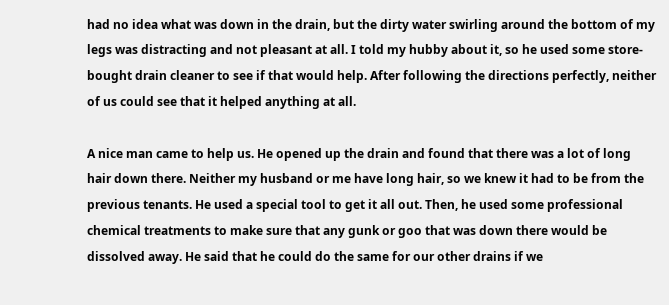had no idea what was down in the drain, but the dirty water swirling around the bottom of my legs was distracting and not pleasant at all. I told my hubby about it, so he used some store-bought drain cleaner to see if that would help. After following the directions perfectly, neither of us could see that it helped anything at all.

A nice man came to help us. He opened up the drain and found that there was a lot of long hair down there. Neither my husband or me have long hair, so we knew it had to be from the previous tenants. He used a special tool to get it all out. Then, he used some professional chemical treatments to make sure that any gunk or goo that was down there would be dissolved away. He said that he could do the same for our other drains if we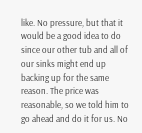like. No pressure, but that it would be a good idea to do since our other tub and all of our sinks might end up backing up for the same reason. The price was reasonable, so we told him to go ahead and do it for us. No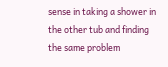sense in taking a shower in the other tub and finding the same problem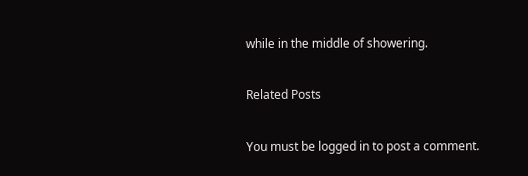while in the middle of showering.

Related Posts

You must be logged in to post a comment.